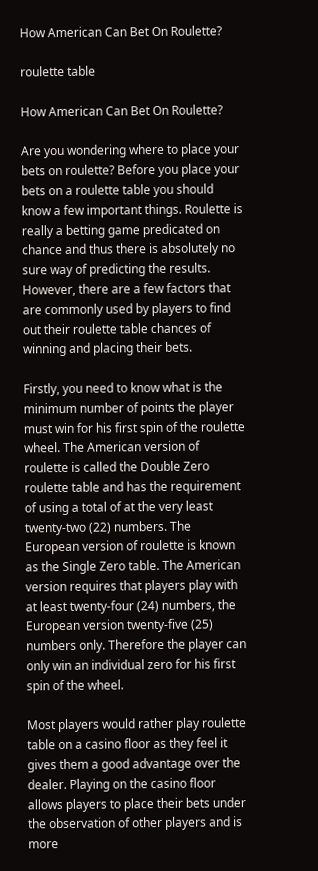How American Can Bet On Roulette?

roulette table

How American Can Bet On Roulette?

Are you wondering where to place your bets on roulette? Before you place your bets on a roulette table you should know a few important things. Roulette is really a betting game predicated on chance and thus there is absolutely no sure way of predicting the results. However, there are a few factors that are commonly used by players to find out their roulette table chances of winning and placing their bets.

Firstly, you need to know what is the minimum number of points the player must win for his first spin of the roulette wheel. The American version of roulette is called the Double Zero roulette table and has the requirement of using a total of at the very least twenty-two (22) numbers. The European version of roulette is known as the Single Zero table. The American version requires that players play with at least twenty-four (24) numbers, the European version twenty-five (25) numbers only. Therefore the player can only win an individual zero for his first spin of the wheel.

Most players would rather play roulette table on a casino floor as they feel it gives them a good advantage over the dealer. Playing on the casino floor allows players to place their bets under the observation of other players and is more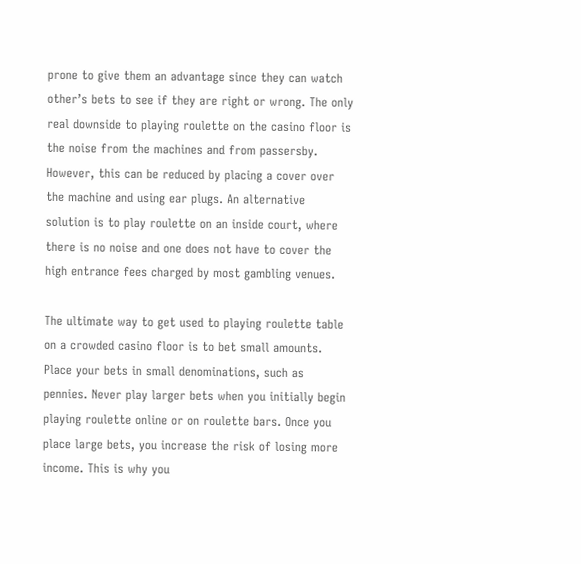prone to give them an advantage since they can watch other’s bets to see if they are right or wrong. The only real downside to playing roulette on the casino floor is the noise from the machines and from passersby. However, this can be reduced by placing a cover over the machine and using ear plugs. An alternative solution is to play roulette on an inside court, where there is no noise and one does not have to cover the high entrance fees charged by most gambling venues.

The ultimate way to get used to playing roulette table on a crowded casino floor is to bet small amounts. Place your bets in small denominations, such as pennies. Never play larger bets when you initially begin playing roulette online or on roulette bars. Once you place large bets, you increase the risk of losing more income. This is why you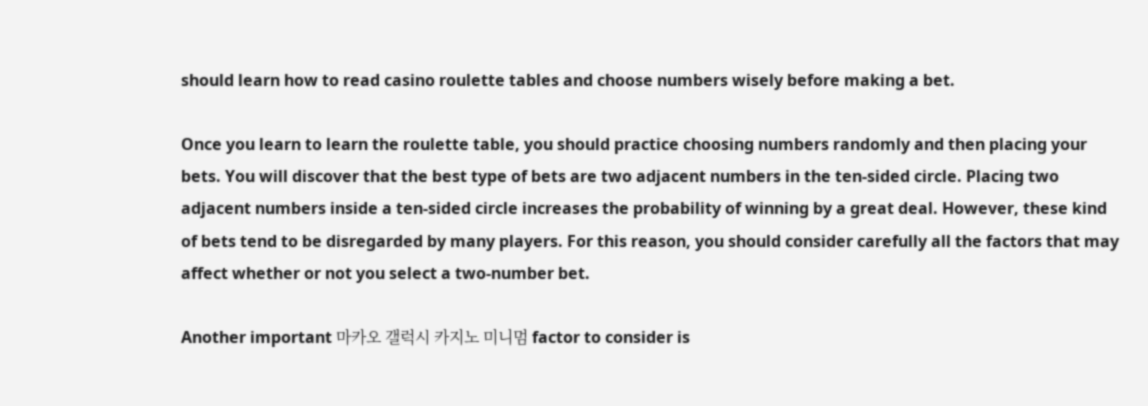should learn how to read casino roulette tables and choose numbers wisely before making a bet.

Once you learn to learn the roulette table, you should practice choosing numbers randomly and then placing your bets. You will discover that the best type of bets are two adjacent numbers in the ten-sided circle. Placing two adjacent numbers inside a ten-sided circle increases the probability of winning by a great deal. However, these kind of bets tend to be disregarded by many players. For this reason, you should consider carefully all the factors that may affect whether or not you select a two-number bet.

Another important 마카오 갤럭시 카지노 미니멈 factor to consider is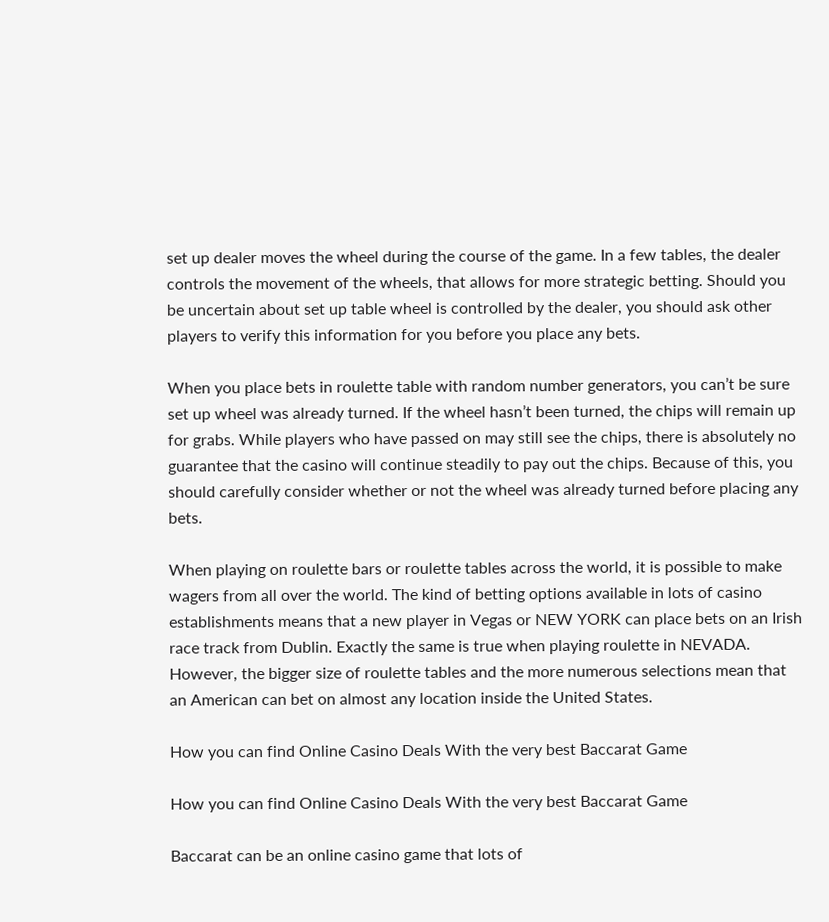set up dealer moves the wheel during the course of the game. In a few tables, the dealer controls the movement of the wheels, that allows for more strategic betting. Should you be uncertain about set up table wheel is controlled by the dealer, you should ask other players to verify this information for you before you place any bets.

When you place bets in roulette table with random number generators, you can’t be sure set up wheel was already turned. If the wheel hasn’t been turned, the chips will remain up for grabs. While players who have passed on may still see the chips, there is absolutely no guarantee that the casino will continue steadily to pay out the chips. Because of this, you should carefully consider whether or not the wheel was already turned before placing any bets.

When playing on roulette bars or roulette tables across the world, it is possible to make wagers from all over the world. The kind of betting options available in lots of casino establishments means that a new player in Vegas or NEW YORK can place bets on an Irish race track from Dublin. Exactly the same is true when playing roulette in NEVADA. However, the bigger size of roulette tables and the more numerous selections mean that an American can bet on almost any location inside the United States.

How you can find Online Casino Deals With the very best Baccarat Game

How you can find Online Casino Deals With the very best Baccarat Game

Baccarat can be an online casino game that lots of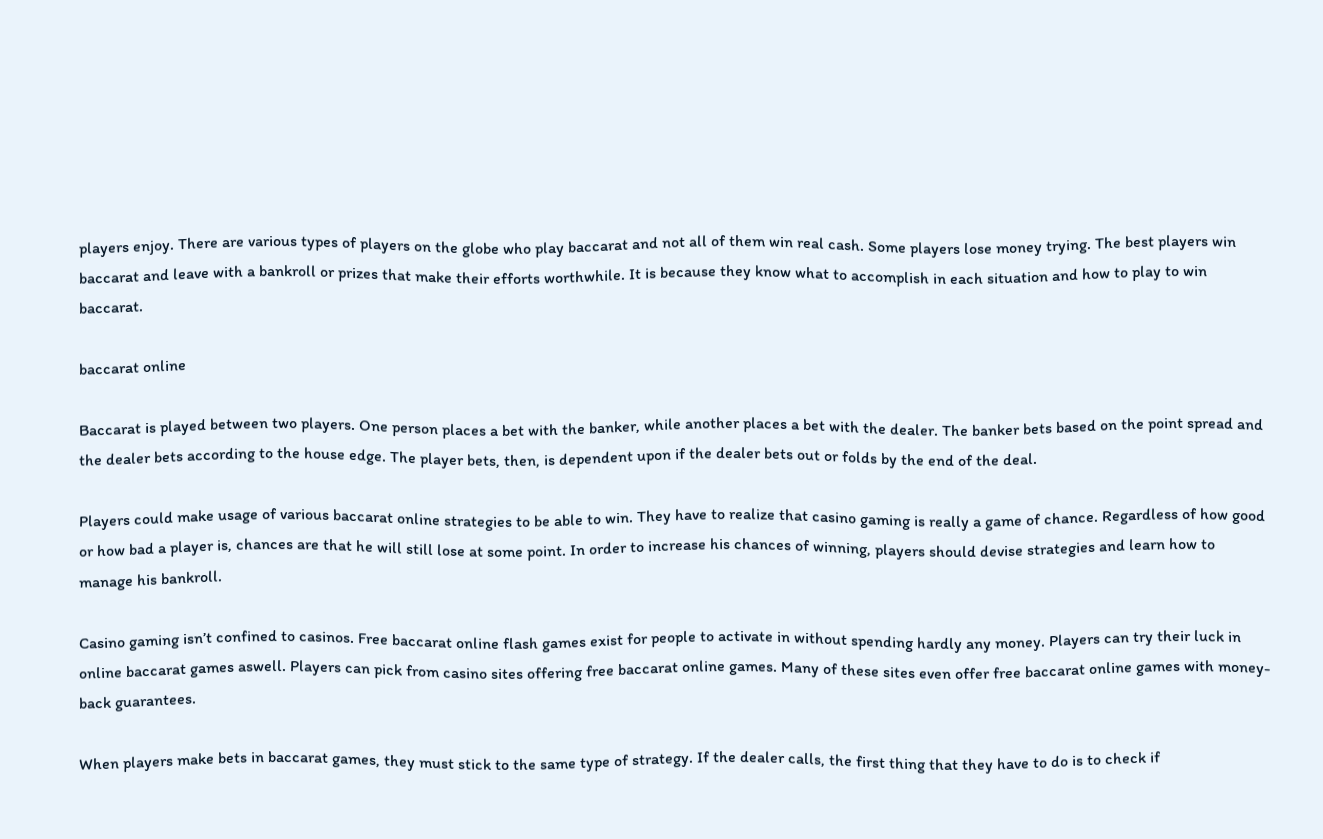players enjoy. There are various types of players on the globe who play baccarat and not all of them win real cash. Some players lose money trying. The best players win baccarat and leave with a bankroll or prizes that make their efforts worthwhile. It is because they know what to accomplish in each situation and how to play to win baccarat.

baccarat online

Baccarat is played between two players. One person places a bet with the banker, while another places a bet with the dealer. The banker bets based on the point spread and the dealer bets according to the house edge. The player bets, then, is dependent upon if the dealer bets out or folds by the end of the deal.

Players could make usage of various baccarat online strategies to be able to win. They have to realize that casino gaming is really a game of chance. Regardless of how good or how bad a player is, chances are that he will still lose at some point. In order to increase his chances of winning, players should devise strategies and learn how to manage his bankroll.

Casino gaming isn’t confined to casinos. Free baccarat online flash games exist for people to activate in without spending hardly any money. Players can try their luck in online baccarat games aswell. Players can pick from casino sites offering free baccarat online games. Many of these sites even offer free baccarat online games with money-back guarantees.

When players make bets in baccarat games, they must stick to the same type of strategy. If the dealer calls, the first thing that they have to do is to check if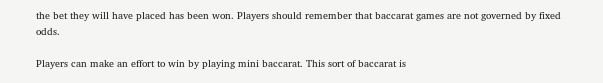the bet they will have placed has been won. Players should remember that baccarat games are not governed by fixed odds.

Players can make an effort to win by playing mini baccarat. This sort of baccarat is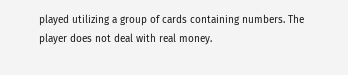played utilizing a group of cards containing numbers. The player does not deal with real money.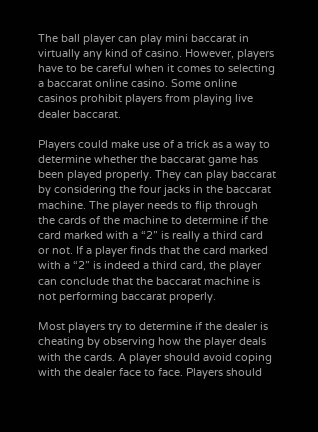The ball player can play mini baccarat in virtually any kind of casino. However, players have to be careful when it comes to selecting a baccarat online casino. Some online casinos prohibit players from playing live dealer baccarat.

Players could make use of a trick as a way to determine whether the baccarat game has been played properly. They can play baccarat by considering the four jacks in the baccarat machine. The player needs to flip through the cards of the machine to determine if the card marked with a “2” is really a third card or not. If a player finds that the card marked with a “2” is indeed a third card, the player can conclude that the baccarat machine is not performing baccarat properly.

Most players try to determine if the dealer is cheating by observing how the player deals with the cards. A player should avoid coping with the dealer face to face. Players should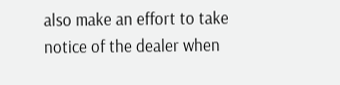also make an effort to take notice of the dealer when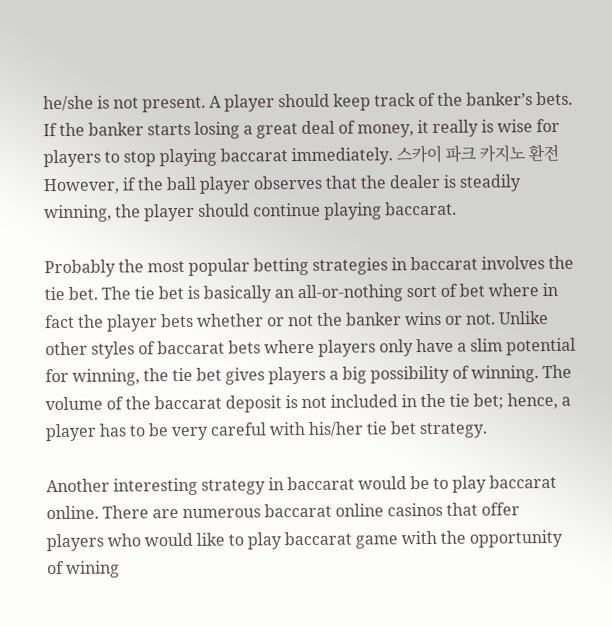he/she is not present. A player should keep track of the banker’s bets. If the banker starts losing a great deal of money, it really is wise for players to stop playing baccarat immediately. 스카이 파크 카지노 환전 However, if the ball player observes that the dealer is steadily winning, the player should continue playing baccarat.

Probably the most popular betting strategies in baccarat involves the tie bet. The tie bet is basically an all-or-nothing sort of bet where in fact the player bets whether or not the banker wins or not. Unlike other styles of baccarat bets where players only have a slim potential for winning, the tie bet gives players a big possibility of winning. The volume of the baccarat deposit is not included in the tie bet; hence, a player has to be very careful with his/her tie bet strategy.

Another interesting strategy in baccarat would be to play baccarat online. There are numerous baccarat online casinos that offer players who would like to play baccarat game with the opportunity of wining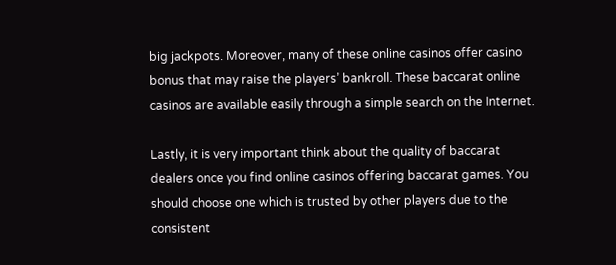big jackpots. Moreover, many of these online casinos offer casino bonus that may raise the players’ bankroll. These baccarat online casinos are available easily through a simple search on the Internet.

Lastly, it is very important think about the quality of baccarat dealers once you find online casinos offering baccarat games. You should choose one which is trusted by other players due to the consistent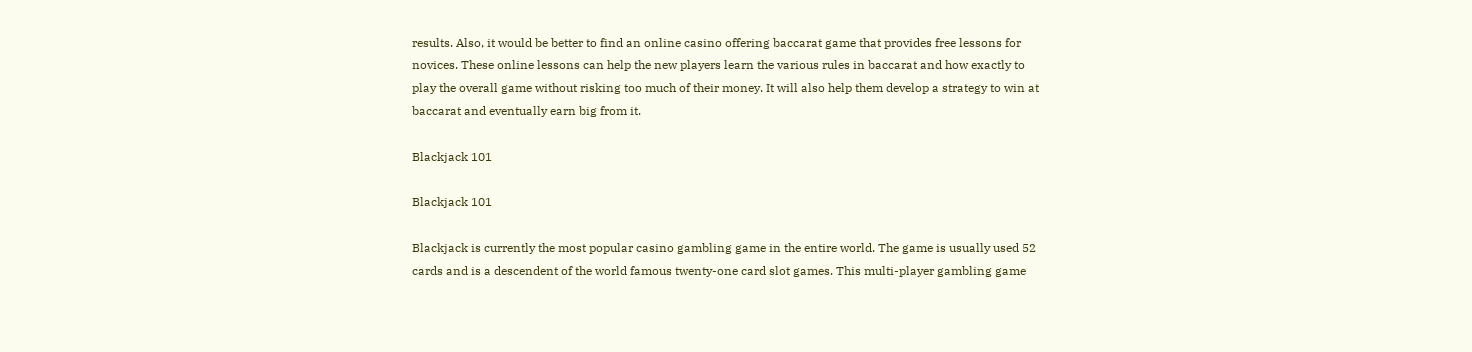results. Also, it would be better to find an online casino offering baccarat game that provides free lessons for novices. These online lessons can help the new players learn the various rules in baccarat and how exactly to play the overall game without risking too much of their money. It will also help them develop a strategy to win at baccarat and eventually earn big from it.

Blackjack 101

Blackjack 101

Blackjack is currently the most popular casino gambling game in the entire world. The game is usually used 52 cards and is a descendent of the world famous twenty-one card slot games. This multi-player gambling game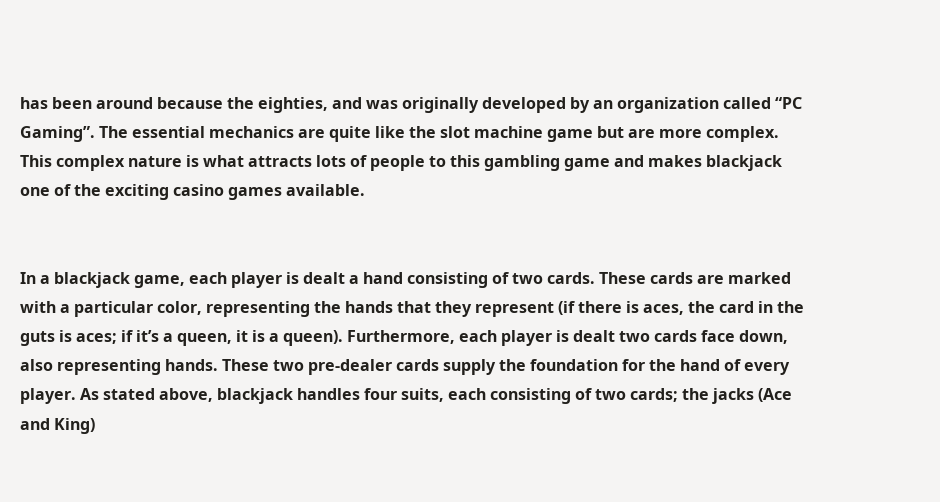has been around because the eighties, and was originally developed by an organization called “PC Gaming”. The essential mechanics are quite like the slot machine game but are more complex. This complex nature is what attracts lots of people to this gambling game and makes blackjack one of the exciting casino games available.


In a blackjack game, each player is dealt a hand consisting of two cards. These cards are marked with a particular color, representing the hands that they represent (if there is aces, the card in the guts is aces; if it’s a queen, it is a queen). Furthermore, each player is dealt two cards face down, also representing hands. These two pre-dealer cards supply the foundation for the hand of every player. As stated above, blackjack handles four suits, each consisting of two cards; the jacks (Ace and King)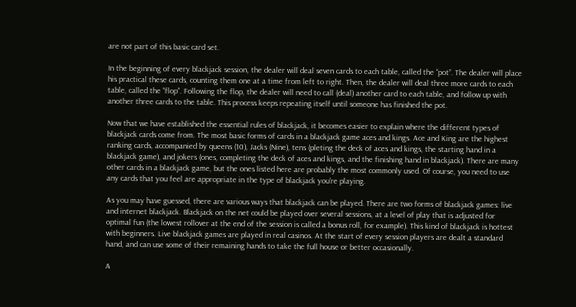are not part of this basic card set.

In the beginning of every blackjack session, the dealer will deal seven cards to each table, called the “pot”. The dealer will place his practical these cards, counting them one at a time from left to right. Then, the dealer will deal three more cards to each table, called the “flop”. Following the flop, the dealer will need to call (deal) another card to each table, and follow up with another three cards to the table. This process keeps repeating itself until someone has finished the pot.

Now that we have established the essential rules of blackjack, it becomes easier to explain where the different types of blackjack cards come from. The most basic forms of cards in a blackjack game aces and kings. Ace and King are the highest ranking cards, accompanied by queens (10), Jacks (Nine), tens (pleting the deck of aces and kings, the starting hand in a blackjack game), and jokers (ones, completing the deck of aces and kings, and the finishing hand in blackjack). There are many other cards in a blackjack game, but the ones listed here are probably the most commonly used. Of course, you need to use any cards that you feel are appropriate in the type of blackjack you’re playing.

As you may have guessed, there are various ways that blackjack can be played. There are two forms of blackjack games: live and internet blackjack. Blackjack on the net could be played over several sessions, at a level of play that is adjusted for optimal fun (the lowest rollover at the end of the session is called a bonus roll, for example). This kind of blackjack is hottest with beginners. Live blackjack games are played in real casinos. At the start of every session players are dealt a standard hand, and can use some of their remaining hands to take the full house or better occasionally.

A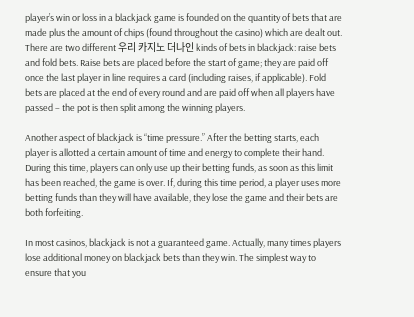player’s win or loss in a blackjack game is founded on the quantity of bets that are made plus the amount of chips (found throughout the casino) which are dealt out. There are two different 우리 카지노 더나인 kinds of bets in blackjack: raise bets and fold bets. Raise bets are placed before the start of game; they are paid off once the last player in line requires a card (including raises, if applicable). Fold bets are placed at the end of every round and are paid off when all players have passed – the pot is then split among the winning players.

Another aspect of blackjack is “time pressure.” After the betting starts, each player is allotted a certain amount of time and energy to complete their hand. During this time, players can only use up their betting funds, as soon as this limit has been reached, the game is over. If, during this time period, a player uses more betting funds than they will have available, they lose the game and their bets are both forfeiting.

In most casinos, blackjack is not a guaranteed game. Actually, many times players lose additional money on blackjack bets than they win. The simplest way to ensure that you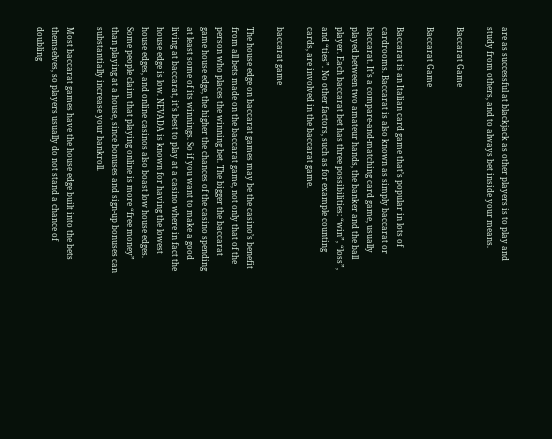are as successful at blackjack as other players is to play and study from others, and to always bet inside your means.

Baccarat Game

Baccarat Game

Baccarat is an Italian card game that’s popular in lots of cardrooms. Baccarat is also known as simply baccarat or baccarat. It’s a compare-and-matching card game, usually played between two amateur hands, the banker and the ball player. Each baccarat bet has three possibilities: “win”, “loss”, and “ties”. No other factors, such as for example counting cards, are involved in the baccarat game.

baccarat game

The house edge on baccarat games may be the casino’s benefit from all bets made on the baccarat game, not only that of the person who places the winning bet. The bigger the baccarat game house edge, the higher the chances of the casino spending at least some of its winnings. So if you want to make a good living at baccarat, it’s best to play at a casino where in fact the house edge is low. NEVADA is known for having the lowest house edges, and online casinos also boast low house edges. Some people claim that playing online is more “free money” than playing at a house, since bonuses and sign-up bonuses can substantially increase your bankroll.

Most baccarat games have the house edge built into the bets themselves, so players usually do not stand a chance of doubling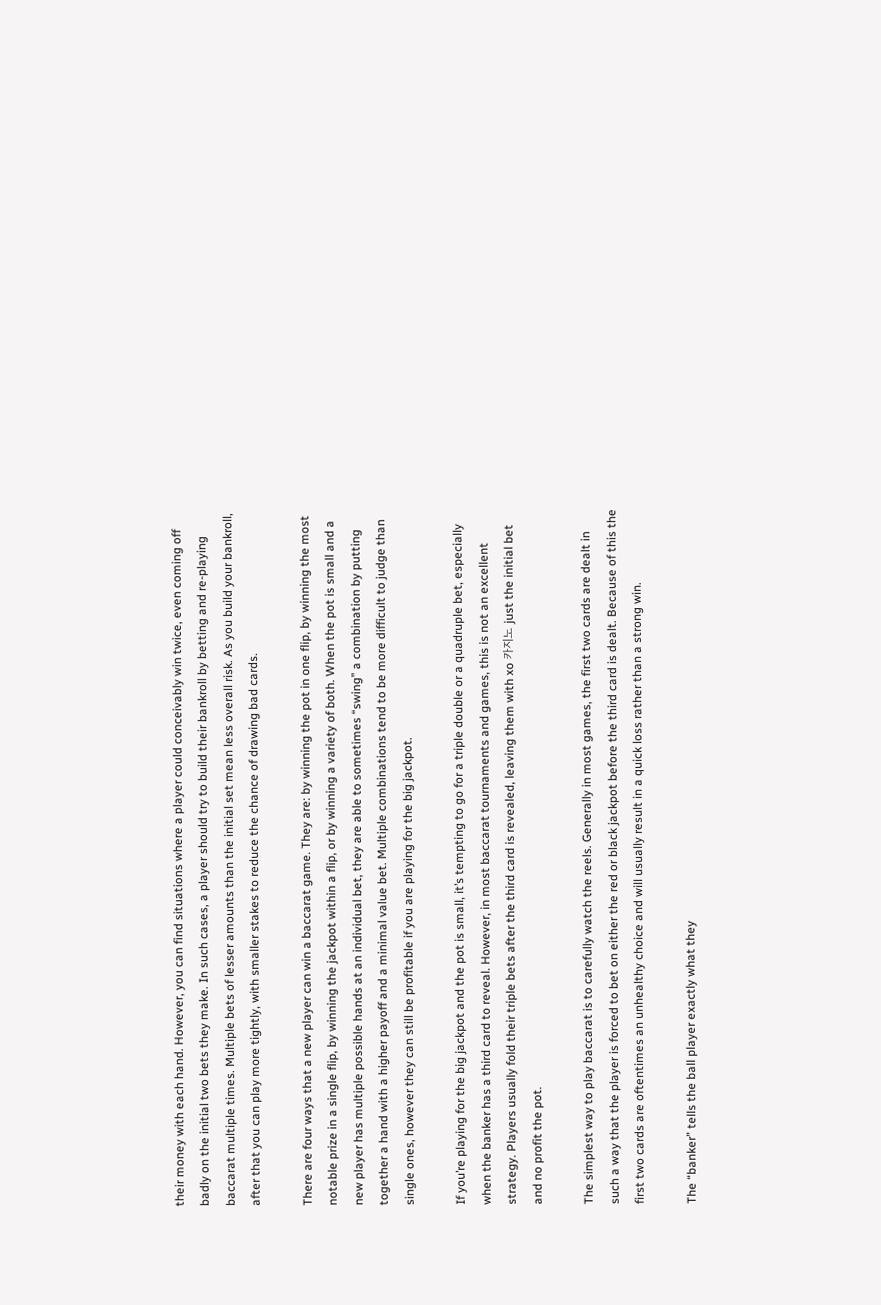their money with each hand. However, you can find situations where a player could conceivably win twice, even coming off badly on the initial two bets they make. In such cases, a player should try to build their bankroll by betting and re-playing baccarat multiple times. Multiple bets of lesser amounts than the initial set mean less overall risk. As you build your bankroll, after that you can play more tightly, with smaller stakes to reduce the chance of drawing bad cards.

There are four ways that a new player can win a baccarat game. They are: by winning the pot in one flip, by winning the most notable prize in a single flip, by winning the jackpot within a flip, or by winning a variety of both. When the pot is small and a new player has multiple possible hands at an individual bet, they are able to sometimes “swing” a combination by putting together a hand with a higher payoff and a minimal value bet. Multiple combinations tend to be more difficult to judge than single ones, however they can still be profitable if you are playing for the big jackpot.

If you’re playing for the big jackpot and the pot is small, it’s tempting to go for a triple double or a quadruple bet, especially when the banker has a third card to reveal. However, in most baccarat tournaments and games, this is not an excellent strategy. Players usually fold their triple bets after the third card is revealed, leaving them with xo 카지노 just the initial bet and no profit the pot.

The simplest way to play baccarat is to carefully watch the reels. Generally in most games, the first two cards are dealt in such a way that the player is forced to bet on either the red or black jackpot before the third card is dealt. Because of this the first two cards are oftentimes an unhealthy choice and will usually result in a quick loss rather than a strong win.

The “banker” tells the ball player exactly what they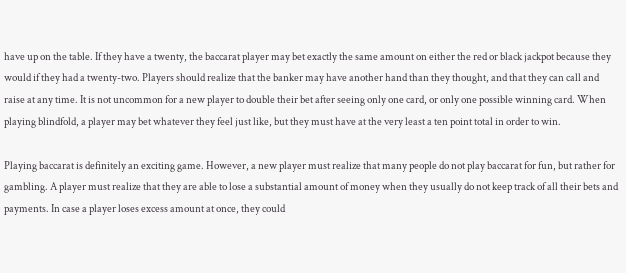have up on the table. If they have a twenty, the baccarat player may bet exactly the same amount on either the red or black jackpot because they would if they had a twenty-two. Players should realize that the banker may have another hand than they thought, and that they can call and raise at any time. It is not uncommon for a new player to double their bet after seeing only one card, or only one possible winning card. When playing blindfold, a player may bet whatever they feel just like, but they must have at the very least a ten point total in order to win.

Playing baccarat is definitely an exciting game. However, a new player must realize that many people do not play baccarat for fun, but rather for gambling. A player must realize that they are able to lose a substantial amount of money when they usually do not keep track of all their bets and payments. In case a player loses excess amount at once, they could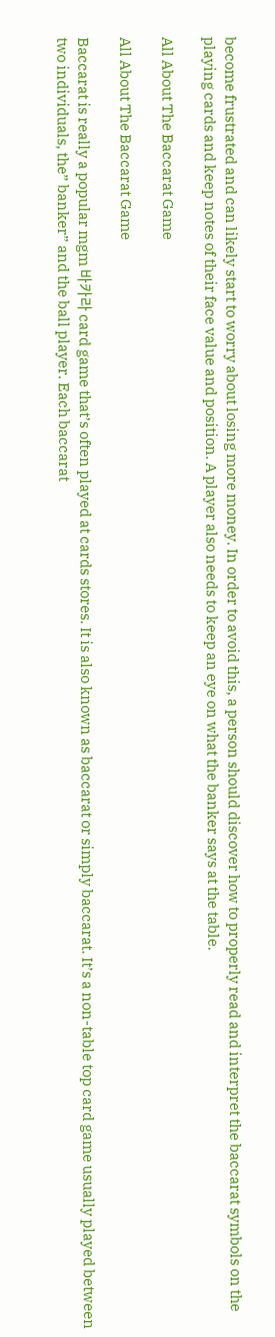become frustrated and can likely start to worry about losing more money. In order to avoid this, a person should discover how to properly read and interpret the baccarat symbols on the playing cards and keep notes of their face value and position. A player also needs to keep an eye on what the banker says at the table.

All About The Baccarat Game

All About The Baccarat Game

Baccarat is really a popular mgm 바카라 card game that’s often played at cards stores. It is also known as baccarat or simply baccarat. It’s a non-table top card game usually played between two individuals, the” banker” and the ball player. Each baccarat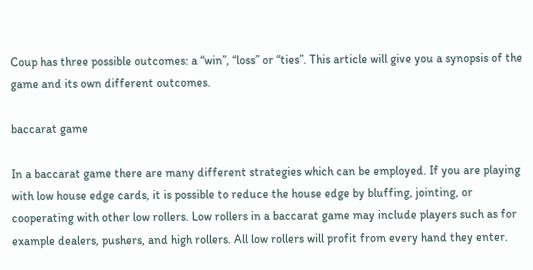Coup has three possible outcomes: a “win”, “loss” or “ties”. This article will give you a synopsis of the game and its own different outcomes.

baccarat game

In a baccarat game there are many different strategies which can be employed. If you are playing with low house edge cards, it is possible to reduce the house edge by bluffing, jointing, or cooperating with other low rollers. Low rollers in a baccarat game may include players such as for example dealers, pushers, and high rollers. All low rollers will profit from every hand they enter.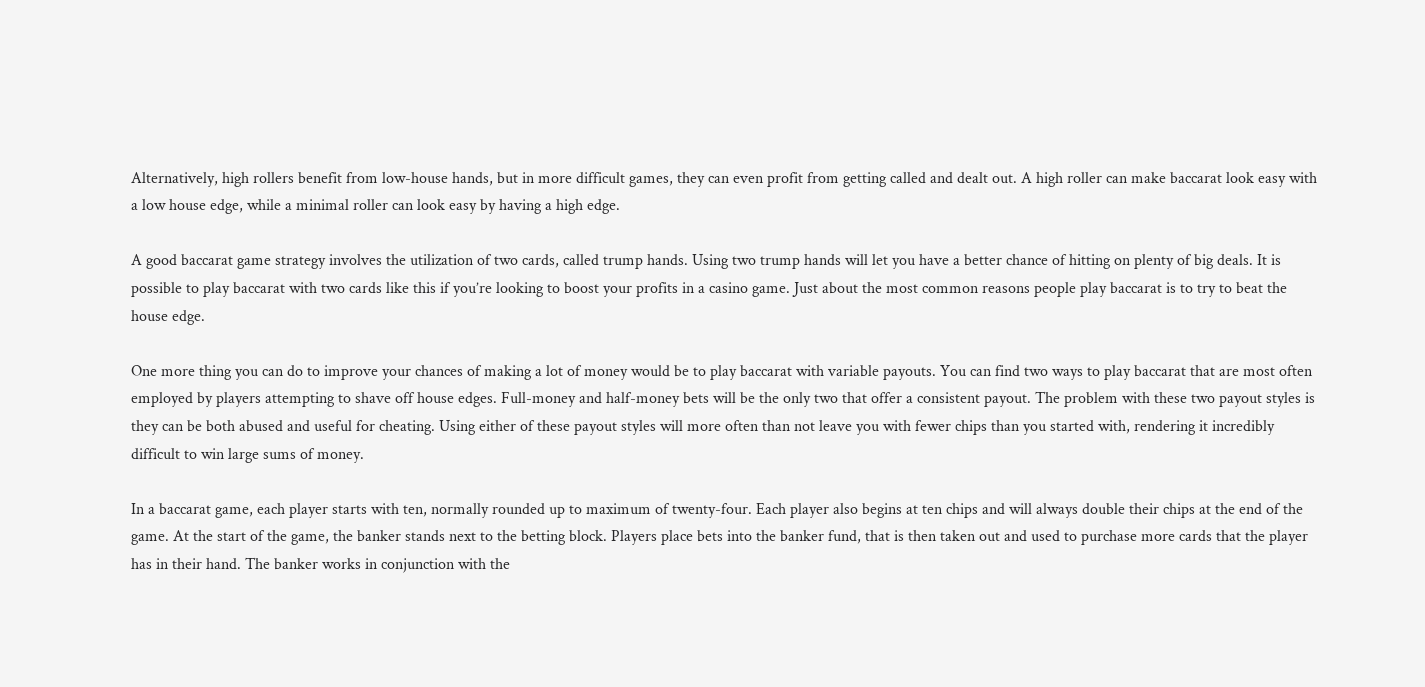Alternatively, high rollers benefit from low-house hands, but in more difficult games, they can even profit from getting called and dealt out. A high roller can make baccarat look easy with a low house edge, while a minimal roller can look easy by having a high edge.

A good baccarat game strategy involves the utilization of two cards, called trump hands. Using two trump hands will let you have a better chance of hitting on plenty of big deals. It is possible to play baccarat with two cards like this if you’re looking to boost your profits in a casino game. Just about the most common reasons people play baccarat is to try to beat the house edge.

One more thing you can do to improve your chances of making a lot of money would be to play baccarat with variable payouts. You can find two ways to play baccarat that are most often employed by players attempting to shave off house edges. Full-money and half-money bets will be the only two that offer a consistent payout. The problem with these two payout styles is they can be both abused and useful for cheating. Using either of these payout styles will more often than not leave you with fewer chips than you started with, rendering it incredibly difficult to win large sums of money.

In a baccarat game, each player starts with ten, normally rounded up to maximum of twenty-four. Each player also begins at ten chips and will always double their chips at the end of the game. At the start of the game, the banker stands next to the betting block. Players place bets into the banker fund, that is then taken out and used to purchase more cards that the player has in their hand. The banker works in conjunction with the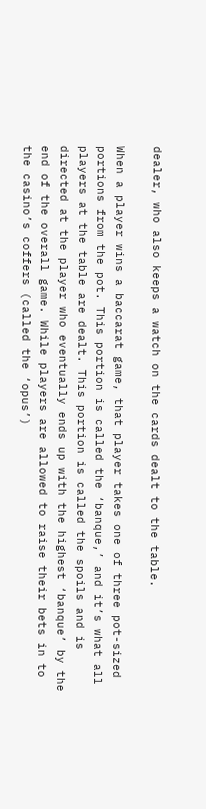dealer, who also keeps a watch on the cards dealt to the table.

When a player wins a baccarat game, that player takes one of three pot-sized portions from the pot. This portion is called the ‘banque,’ and it’s what all players at the table are dealt. This portion is called the spoils and is directed at the player who eventually ends up with the highest ‘banque’ by the end of the overall game. While players are allowed to raise their bets in to the casino’s coffers (called the ‘opus’)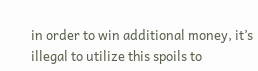in order to win additional money, it’s illegal to utilize this spoils to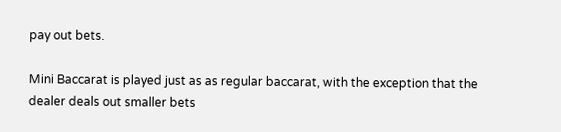pay out bets.

Mini Baccarat is played just as as regular baccarat, with the exception that the dealer deals out smaller bets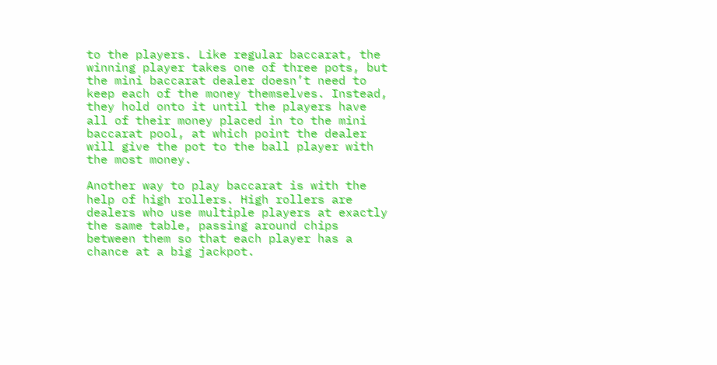to the players. Like regular baccarat, the winning player takes one of three pots, but the mini baccarat dealer doesn’t need to keep each of the money themselves. Instead, they hold onto it until the players have all of their money placed in to the mini baccarat pool, at which point the dealer will give the pot to the ball player with the most money.

Another way to play baccarat is with the help of high rollers. High rollers are dealers who use multiple players at exactly the same table, passing around chips between them so that each player has a chance at a big jackpot.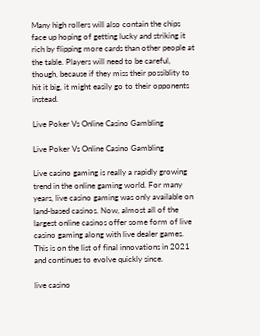Many high rollers will also contain the chips face up hoping of getting lucky and striking it rich by flipping more cards than other people at the table. Players will need to be careful, though, because if they miss their possiblity to hit it big, it might easily go to their opponents instead.

Live Poker Vs Online Casino Gambling

Live Poker Vs Online Casino Gambling

Live casino gaming is really a rapidly growing trend in the online gaming world. For many years, live casino gaming was only available on land-based casinos. Now, almost all of the largest online casinos offer some form of live casino gaming along with live dealer games. This is on the list of final innovations in 2021 and continues to evolve quickly since.

live casino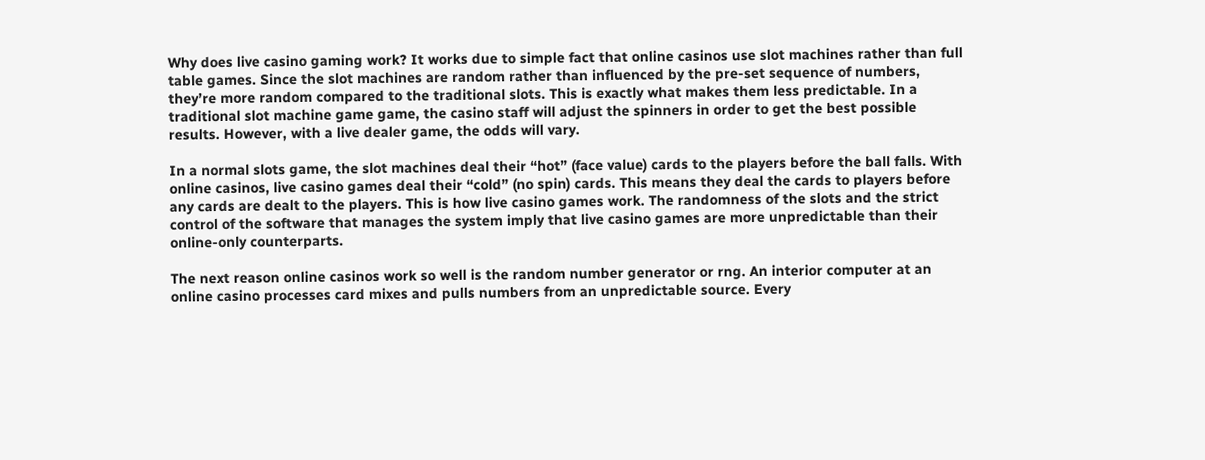Why does live casino gaming work? It works due to simple fact that online casinos use slot machines rather than full table games. Since the slot machines are random rather than influenced by the pre-set sequence of numbers, they’re more random compared to the traditional slots. This is exactly what makes them less predictable. In a traditional slot machine game game, the casino staff will adjust the spinners in order to get the best possible results. However, with a live dealer game, the odds will vary.

In a normal slots game, the slot machines deal their “hot” (face value) cards to the players before the ball falls. With online casinos, live casino games deal their “cold” (no spin) cards. This means they deal the cards to players before any cards are dealt to the players. This is how live casino games work. The randomness of the slots and the strict control of the software that manages the system imply that live casino games are more unpredictable than their online-only counterparts.

The next reason online casinos work so well is the random number generator or rng. An interior computer at an online casino processes card mixes and pulls numbers from an unpredictable source. Every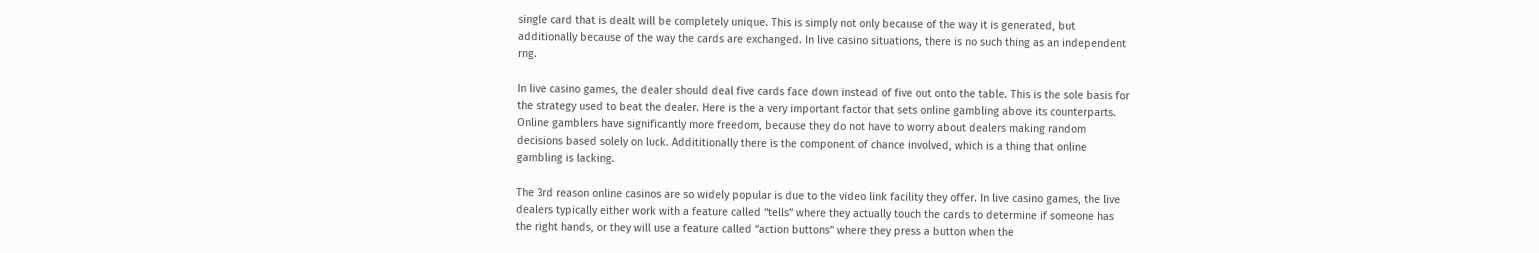single card that is dealt will be completely unique. This is simply not only because of the way it is generated, but additionally because of the way the cards are exchanged. In live casino situations, there is no such thing as an independent rng.

In live casino games, the dealer should deal five cards face down instead of five out onto the table. This is the sole basis for the strategy used to beat the dealer. Here is the a very important factor that sets online gambling above its counterparts. Online gamblers have significantly more freedom, because they do not have to worry about dealers making random decisions based solely on luck. Addititionally there is the component of chance involved, which is a thing that online gambling is lacking.

The 3rd reason online casinos are so widely popular is due to the video link facility they offer. In live casino games, the live dealers typically either work with a feature called “tells” where they actually touch the cards to determine if someone has the right hands, or they will use a feature called “action buttons” where they press a button when the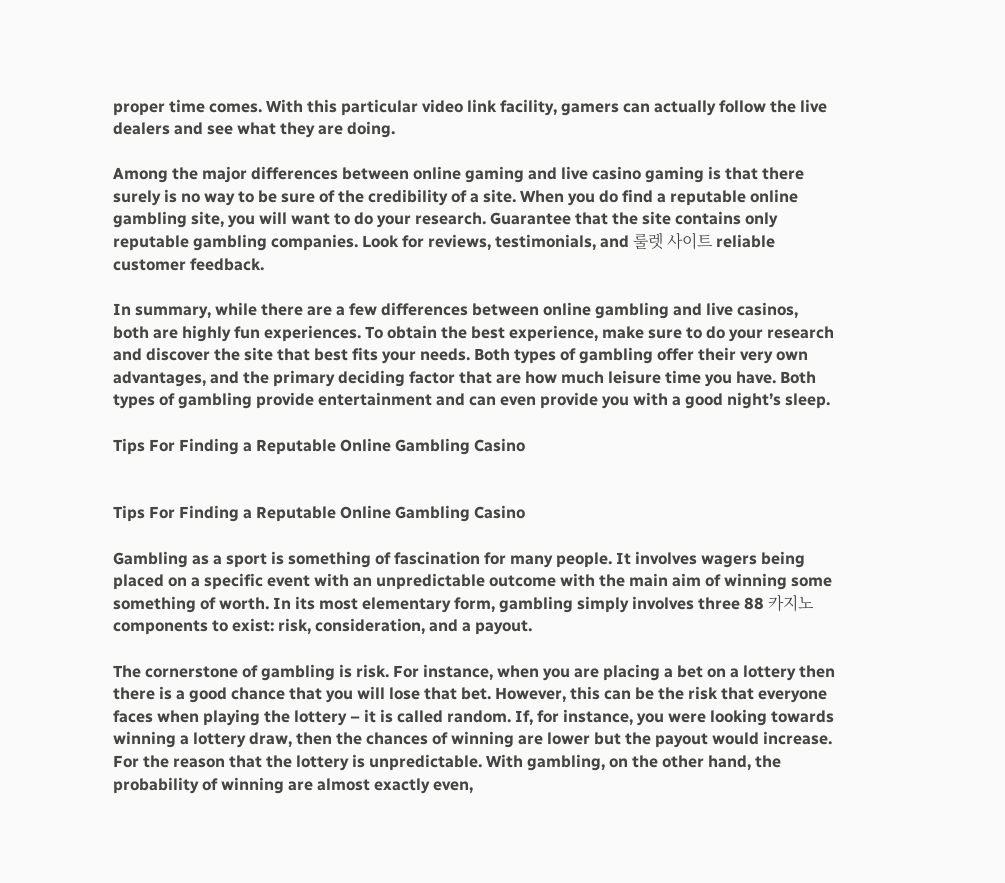proper time comes. With this particular video link facility, gamers can actually follow the live dealers and see what they are doing.

Among the major differences between online gaming and live casino gaming is that there surely is no way to be sure of the credibility of a site. When you do find a reputable online gambling site, you will want to do your research. Guarantee that the site contains only reputable gambling companies. Look for reviews, testimonials, and 룰렛 사이트 reliable customer feedback.

In summary, while there are a few differences between online gambling and live casinos, both are highly fun experiences. To obtain the best experience, make sure to do your research and discover the site that best fits your needs. Both types of gambling offer their very own advantages, and the primary deciding factor that are how much leisure time you have. Both types of gambling provide entertainment and can even provide you with a good night’s sleep.

Tips For Finding a Reputable Online Gambling Casino


Tips For Finding a Reputable Online Gambling Casino

Gambling as a sport is something of fascination for many people. It involves wagers being placed on a specific event with an unpredictable outcome with the main aim of winning some something of worth. In its most elementary form, gambling simply involves three 88 카지노 components to exist: risk, consideration, and a payout.

The cornerstone of gambling is risk. For instance, when you are placing a bet on a lottery then there is a good chance that you will lose that bet. However, this can be the risk that everyone faces when playing the lottery – it is called random. If, for instance, you were looking towards winning a lottery draw, then the chances of winning are lower but the payout would increase. For the reason that the lottery is unpredictable. With gambling, on the other hand, the probability of winning are almost exactly even,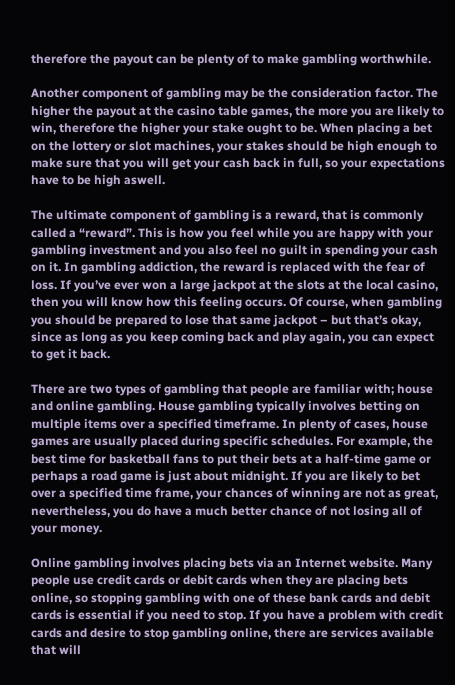therefore the payout can be plenty of to make gambling worthwhile.

Another component of gambling may be the consideration factor. The higher the payout at the casino table games, the more you are likely to win, therefore the higher your stake ought to be. When placing a bet on the lottery or slot machines, your stakes should be high enough to make sure that you will get your cash back in full, so your expectations have to be high aswell.

The ultimate component of gambling is a reward, that is commonly called a “reward”. This is how you feel while you are happy with your gambling investment and you also feel no guilt in spending your cash on it. In gambling addiction, the reward is replaced with the fear of loss. If you’ve ever won a large jackpot at the slots at the local casino, then you will know how this feeling occurs. Of course, when gambling you should be prepared to lose that same jackpot – but that’s okay, since as long as you keep coming back and play again, you can expect to get it back.

There are two types of gambling that people are familiar with; house and online gambling. House gambling typically involves betting on multiple items over a specified timeframe. In plenty of cases, house games are usually placed during specific schedules. For example, the best time for basketball fans to put their bets at a half-time game or perhaps a road game is just about midnight. If you are likely to bet over a specified time frame, your chances of winning are not as great, nevertheless, you do have a much better chance of not losing all of your money.

Online gambling involves placing bets via an Internet website. Many people use credit cards or debit cards when they are placing bets online, so stopping gambling with one of these bank cards and debit cards is essential if you need to stop. If you have a problem with credit cards and desire to stop gambling online, there are services available that will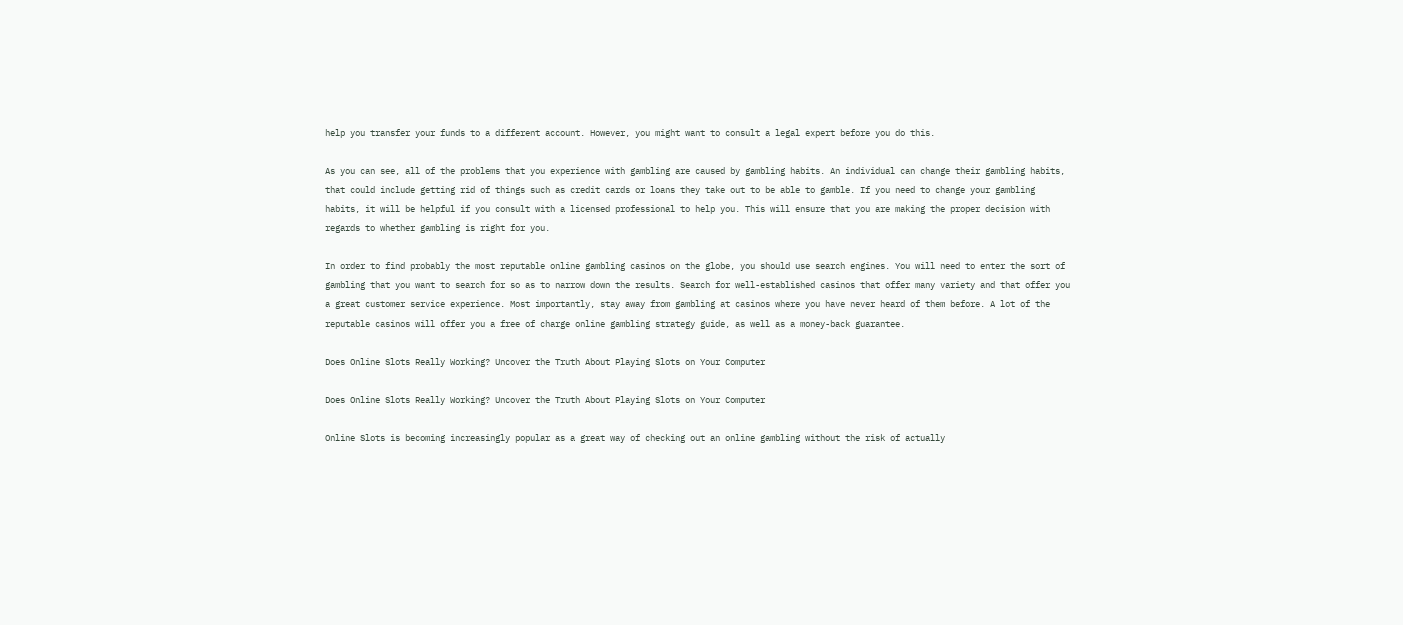help you transfer your funds to a different account. However, you might want to consult a legal expert before you do this.

As you can see, all of the problems that you experience with gambling are caused by gambling habits. An individual can change their gambling habits, that could include getting rid of things such as credit cards or loans they take out to be able to gamble. If you need to change your gambling habits, it will be helpful if you consult with a licensed professional to help you. This will ensure that you are making the proper decision with regards to whether gambling is right for you.

In order to find probably the most reputable online gambling casinos on the globe, you should use search engines. You will need to enter the sort of gambling that you want to search for so as to narrow down the results. Search for well-established casinos that offer many variety and that offer you a great customer service experience. Most importantly, stay away from gambling at casinos where you have never heard of them before. A lot of the reputable casinos will offer you a free of charge online gambling strategy guide, as well as a money-back guarantee.

Does Online Slots Really Working? Uncover the Truth About Playing Slots on Your Computer

Does Online Slots Really Working? Uncover the Truth About Playing Slots on Your Computer

Online Slots is becoming increasingly popular as a great way of checking out an online gambling without the risk of actually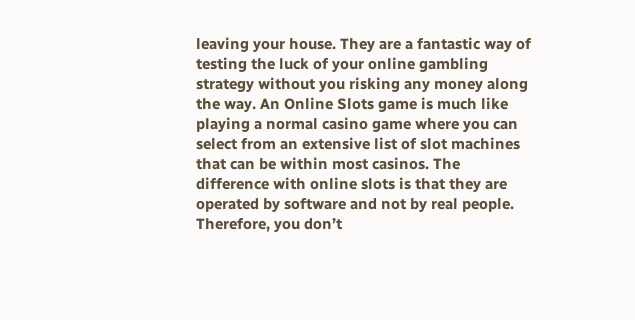leaving your house. They are a fantastic way of testing the luck of your online gambling strategy without you risking any money along the way. An Online Slots game is much like playing a normal casino game where you can select from an extensive list of slot machines that can be within most casinos. The difference with online slots is that they are operated by software and not by real people. Therefore, you don’t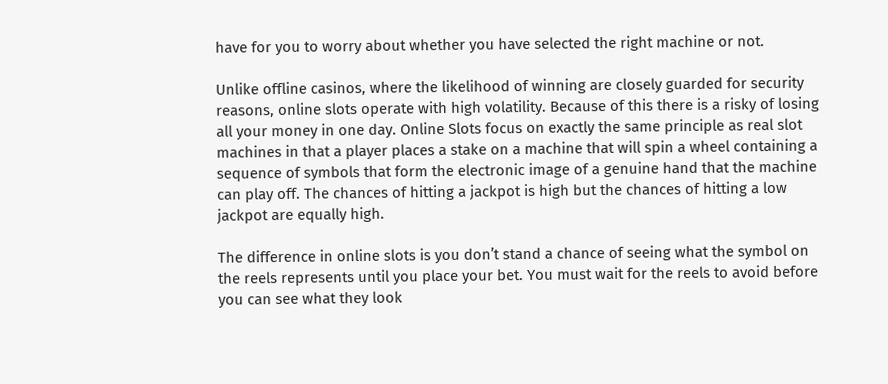have for you to worry about whether you have selected the right machine or not.

Unlike offline casinos, where the likelihood of winning are closely guarded for security reasons, online slots operate with high volatility. Because of this there is a risky of losing all your money in one day. Online Slots focus on exactly the same principle as real slot machines in that a player places a stake on a machine that will spin a wheel containing a sequence of symbols that form the electronic image of a genuine hand that the machine can play off. The chances of hitting a jackpot is high but the chances of hitting a low jackpot are equally high.

The difference in online slots is you don’t stand a chance of seeing what the symbol on the reels represents until you place your bet. You must wait for the reels to avoid before you can see what they look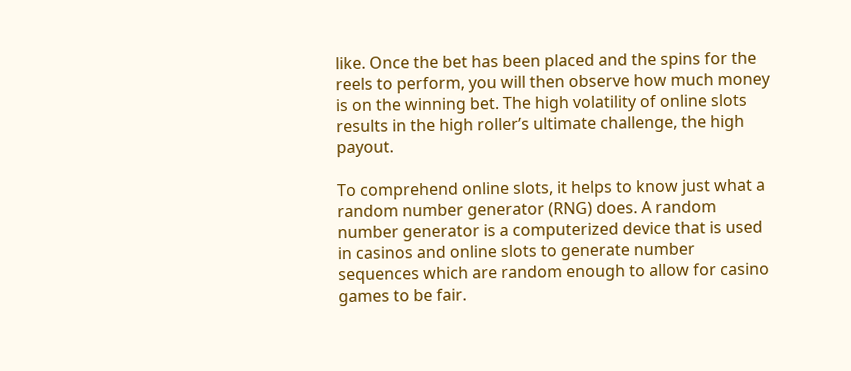like. Once the bet has been placed and the spins for the reels to perform, you will then observe how much money is on the winning bet. The high volatility of online slots results in the high roller’s ultimate challenge, the high payout.

To comprehend online slots, it helps to know just what a random number generator (RNG) does. A random number generator is a computerized device that is used in casinos and online slots to generate number sequences which are random enough to allow for casino games to be fair.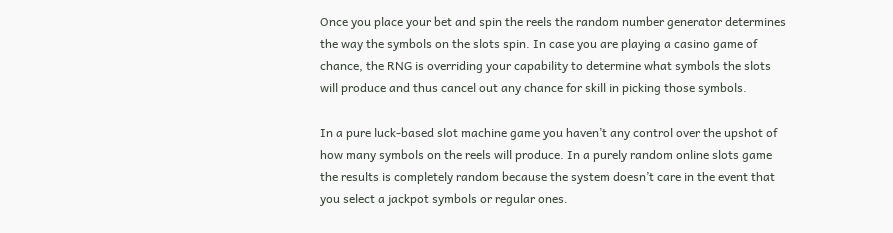Once you place your bet and spin the reels the random number generator determines the way the symbols on the slots spin. In case you are playing a casino game of chance, the RNG is overriding your capability to determine what symbols the slots will produce and thus cancel out any chance for skill in picking those symbols.

In a pure luck-based slot machine game you haven’t any control over the upshot of how many symbols on the reels will produce. In a purely random online slots game the results is completely random because the system doesn’t care in the event that you select a jackpot symbols or regular ones.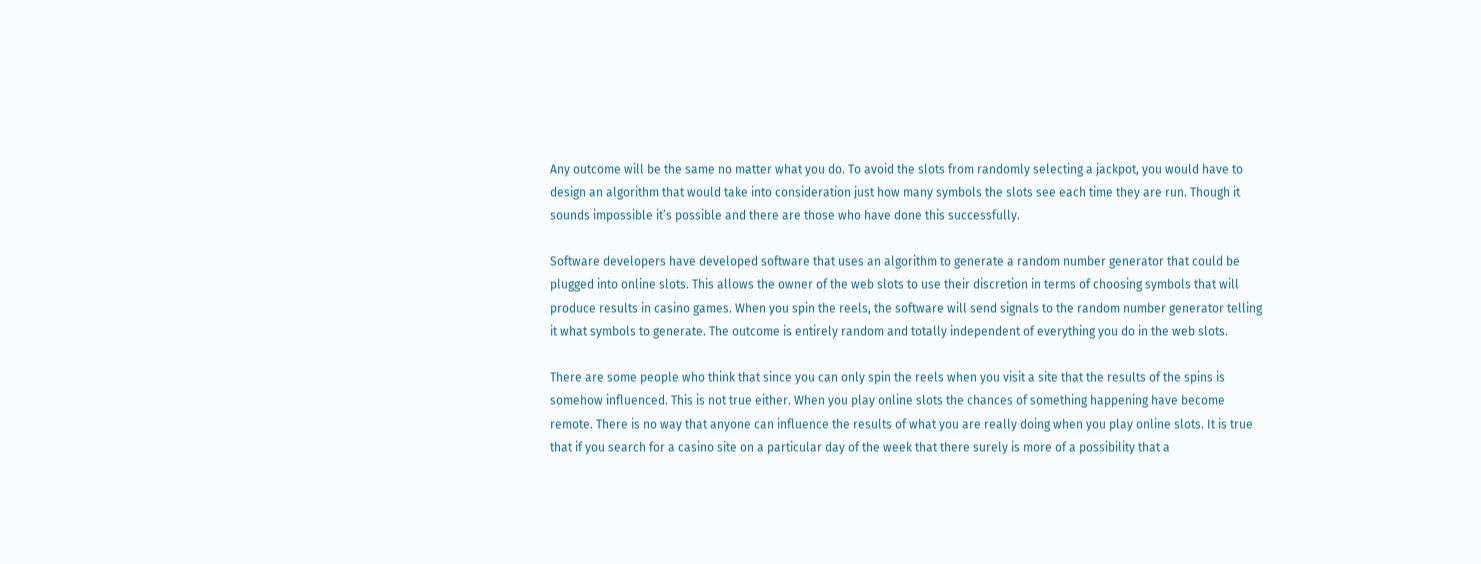Any outcome will be the same no matter what you do. To avoid the slots from randomly selecting a jackpot, you would have to design an algorithm that would take into consideration just how many symbols the slots see each time they are run. Though it sounds impossible it’s possible and there are those who have done this successfully.

Software developers have developed software that uses an algorithm to generate a random number generator that could be plugged into online slots. This allows the owner of the web slots to use their discretion in terms of choosing symbols that will produce results in casino games. When you spin the reels, the software will send signals to the random number generator telling it what symbols to generate. The outcome is entirely random and totally independent of everything you do in the web slots.

There are some people who think that since you can only spin the reels when you visit a site that the results of the spins is somehow influenced. This is not true either. When you play online slots the chances of something happening have become remote. There is no way that anyone can influence the results of what you are really doing when you play online slots. It is true that if you search for a casino site on a particular day of the week that there surely is more of a possibility that a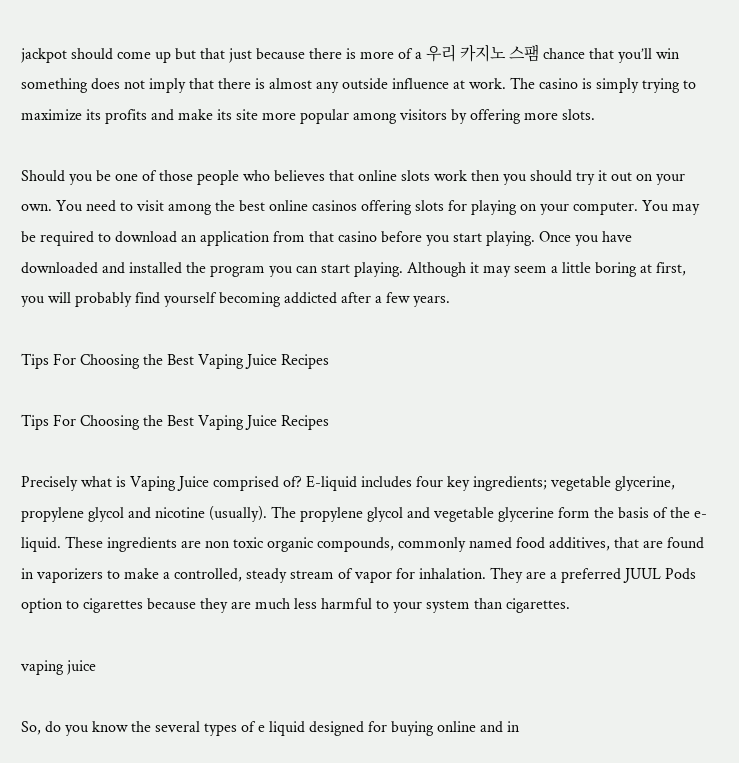jackpot should come up but that just because there is more of a 우리 카지노 스팸 chance that you’ll win something does not imply that there is almost any outside influence at work. The casino is simply trying to maximize its profits and make its site more popular among visitors by offering more slots.

Should you be one of those people who believes that online slots work then you should try it out on your own. You need to visit among the best online casinos offering slots for playing on your computer. You may be required to download an application from that casino before you start playing. Once you have downloaded and installed the program you can start playing. Although it may seem a little boring at first, you will probably find yourself becoming addicted after a few years.

Tips For Choosing the Best Vaping Juice Recipes

Tips For Choosing the Best Vaping Juice Recipes

Precisely what is Vaping Juice comprised of? E-liquid includes four key ingredients; vegetable glycerine, propylene glycol and nicotine (usually). The propylene glycol and vegetable glycerine form the basis of the e-liquid. These ingredients are non toxic organic compounds, commonly named food additives, that are found in vaporizers to make a controlled, steady stream of vapor for inhalation. They are a preferred JUUL Pods option to cigarettes because they are much less harmful to your system than cigarettes.

vaping juice

So, do you know the several types of e liquid designed for buying online and in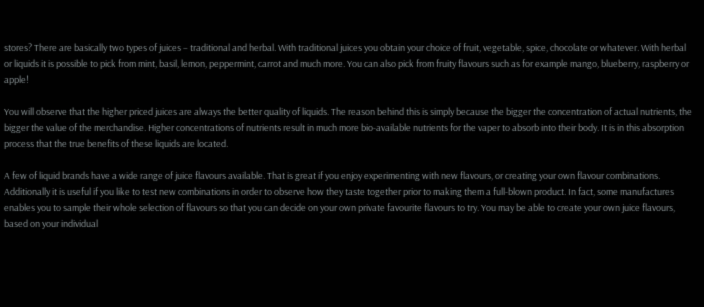stores? There are basically two types of juices – traditional and herbal. With traditional juices you obtain your choice of fruit, vegetable, spice, chocolate or whatever. With herbal or liquids it is possible to pick from mint, basil, lemon, peppermint, carrot and much more. You can also pick from fruity flavours such as for example mango, blueberry, raspberry or apple!

You will observe that the higher priced juices are always the better quality of liquids. The reason behind this is simply because the bigger the concentration of actual nutrients, the bigger the value of the merchandise. Higher concentrations of nutrients result in much more bio-available nutrients for the vaper to absorb into their body. It is in this absorption process that the true benefits of these liquids are located.

A few of liquid brands have a wide range of juice flavours available. That is great if you enjoy experimenting with new flavours, or creating your own flavour combinations. Additionally it is useful if you like to test new combinations in order to observe how they taste together prior to making them a full-blown product. In fact, some manufactures enables you to sample their whole selection of flavours so that you can decide on your own private favourite flavours to try. You may be able to create your own juice flavours, based on your individual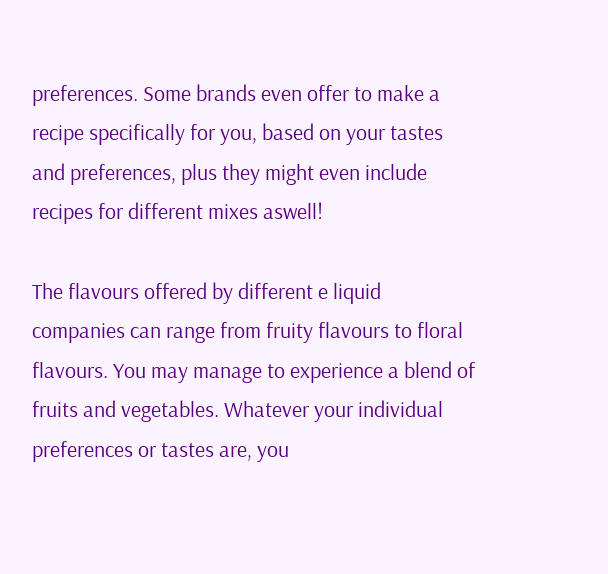preferences. Some brands even offer to make a recipe specifically for you, based on your tastes and preferences, plus they might even include recipes for different mixes aswell!

The flavours offered by different e liquid companies can range from fruity flavours to floral flavours. You may manage to experience a blend of fruits and vegetables. Whatever your individual preferences or tastes are, you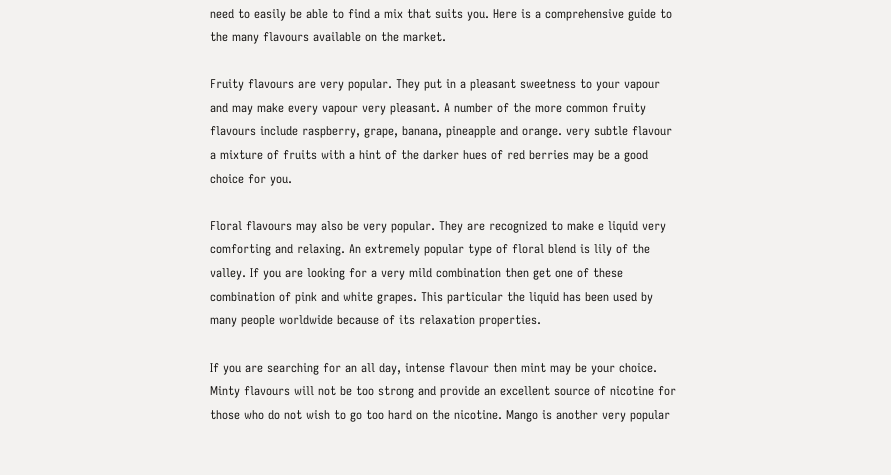need to easily be able to find a mix that suits you. Here is a comprehensive guide to the many flavours available on the market.

Fruity flavours are very popular. They put in a pleasant sweetness to your vapour and may make every vapour very pleasant. A number of the more common fruity flavours include raspberry, grape, banana, pineapple and orange. very subtle flavour a mixture of fruits with a hint of the darker hues of red berries may be a good choice for you.

Floral flavours may also be very popular. They are recognized to make e liquid very comforting and relaxing. An extremely popular type of floral blend is lily of the valley. If you are looking for a very mild combination then get one of these combination of pink and white grapes. This particular the liquid has been used by many people worldwide because of its relaxation properties.

If you are searching for an all day, intense flavour then mint may be your choice. Minty flavours will not be too strong and provide an excellent source of nicotine for those who do not wish to go too hard on the nicotine. Mango is another very popular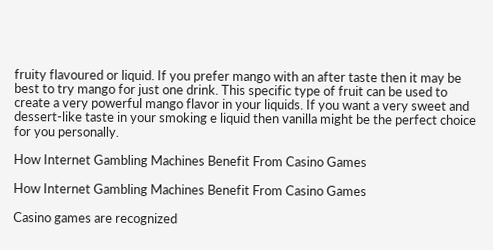fruity flavoured or liquid. If you prefer mango with an after taste then it may be best to try mango for just one drink. This specific type of fruit can be used to create a very powerful mango flavor in your liquids. If you want a very sweet and dessert-like taste in your smoking e liquid then vanilla might be the perfect choice for you personally.

How Internet Gambling Machines Benefit From Casino Games

How Internet Gambling Machines Benefit From Casino Games

Casino games are recognized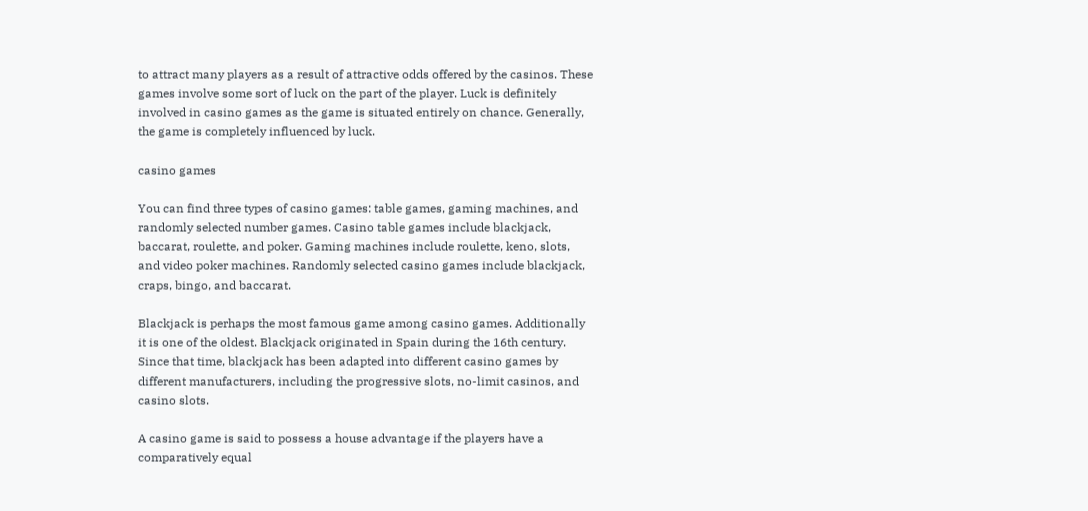to attract many players as a result of attractive odds offered by the casinos. These games involve some sort of luck on the part of the player. Luck is definitely involved in casino games as the game is situated entirely on chance. Generally, the game is completely influenced by luck.

casino games

You can find three types of casino games: table games, gaming machines, and randomly selected number games. Casino table games include blackjack, baccarat, roulette, and poker. Gaming machines include roulette, keno, slots, and video poker machines. Randomly selected casino games include blackjack, craps, bingo, and baccarat.

Blackjack is perhaps the most famous game among casino games. Additionally it is one of the oldest. Blackjack originated in Spain during the 16th century. Since that time, blackjack has been adapted into different casino games by different manufacturers, including the progressive slots, no-limit casinos, and casino slots.

A casino game is said to possess a house advantage if the players have a comparatively equal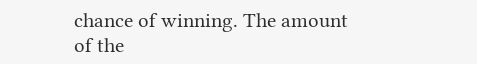chance of winning. The amount of the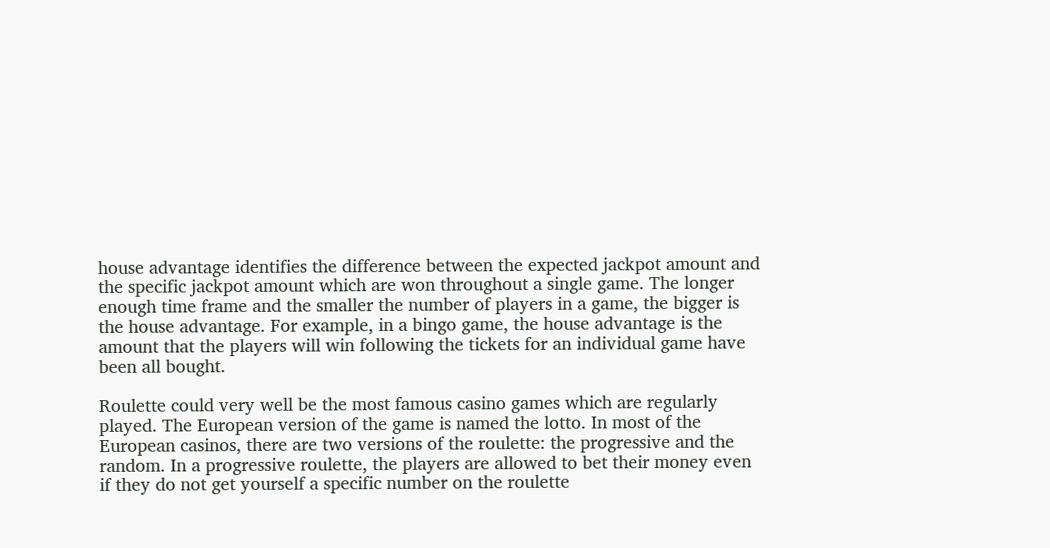house advantage identifies the difference between the expected jackpot amount and the specific jackpot amount which are won throughout a single game. The longer enough time frame and the smaller the number of players in a game, the bigger is the house advantage. For example, in a bingo game, the house advantage is the amount that the players will win following the tickets for an individual game have been all bought.

Roulette could very well be the most famous casino games which are regularly played. The European version of the game is named the lotto. In most of the European casinos, there are two versions of the roulette: the progressive and the random. In a progressive roulette, the players are allowed to bet their money even if they do not get yourself a specific number on the roulette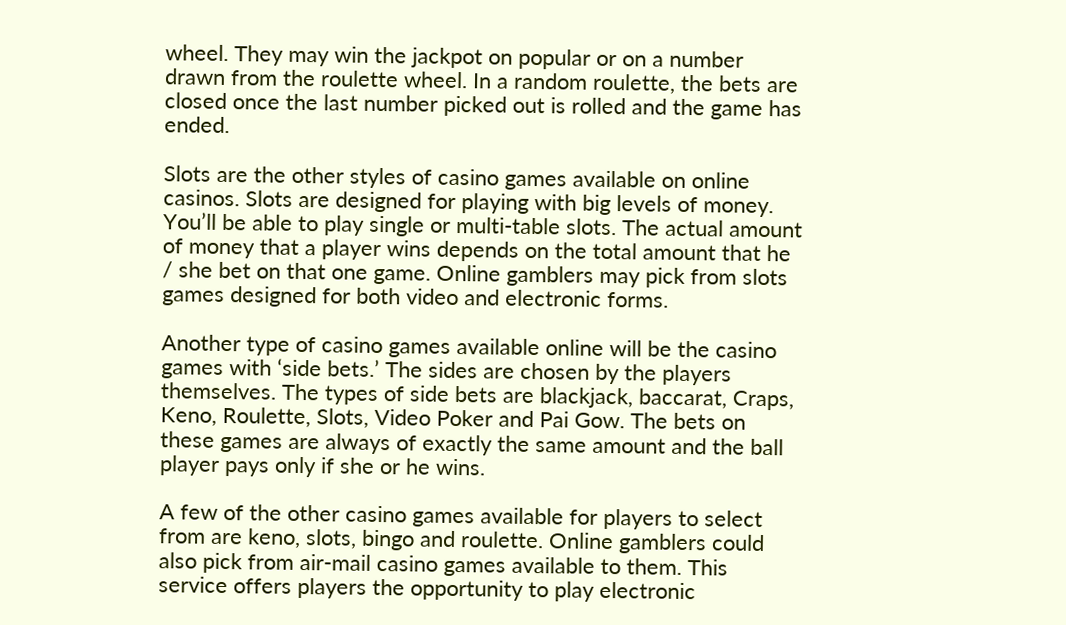wheel. They may win the jackpot on popular or on a number drawn from the roulette wheel. In a random roulette, the bets are closed once the last number picked out is rolled and the game has ended.

Slots are the other styles of casino games available on online casinos. Slots are designed for playing with big levels of money. You’ll be able to play single or multi-table slots. The actual amount of money that a player wins depends on the total amount that he / she bet on that one game. Online gamblers may pick from slots games designed for both video and electronic forms.

Another type of casino games available online will be the casino games with ‘side bets.’ The sides are chosen by the players themselves. The types of side bets are blackjack, baccarat, Craps, Keno, Roulette, Slots, Video Poker and Pai Gow. The bets on these games are always of exactly the same amount and the ball player pays only if she or he wins.

A few of the other casino games available for players to select from are keno, slots, bingo and roulette. Online gamblers could also pick from air-mail casino games available to them. This service offers players the opportunity to play electronic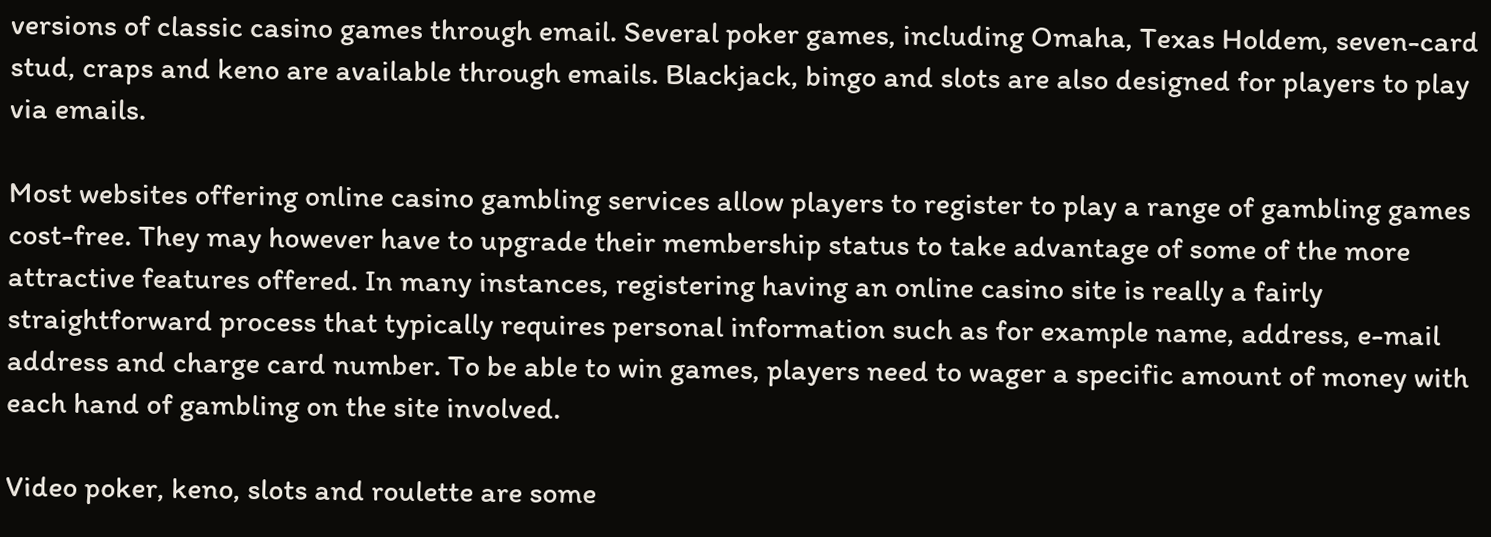versions of classic casino games through email. Several poker games, including Omaha, Texas Holdem, seven-card stud, craps and keno are available through emails. Blackjack, bingo and slots are also designed for players to play via emails.

Most websites offering online casino gambling services allow players to register to play a range of gambling games cost-free. They may however have to upgrade their membership status to take advantage of some of the more attractive features offered. In many instances, registering having an online casino site is really a fairly straightforward process that typically requires personal information such as for example name, address, e-mail address and charge card number. To be able to win games, players need to wager a specific amount of money with each hand of gambling on the site involved.

Video poker, keno, slots and roulette are some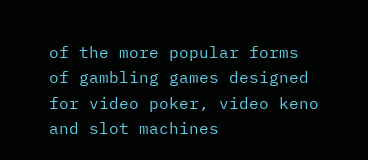of the more popular forms of gambling games designed for video poker, video keno and slot machines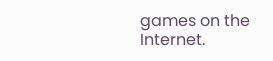games on the Internet.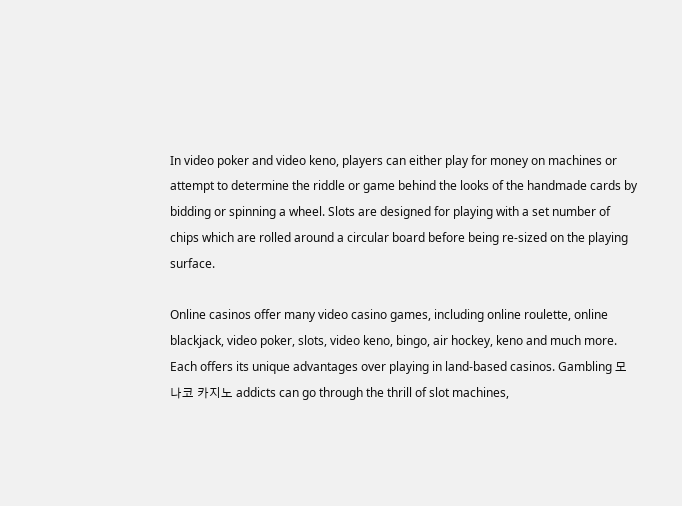In video poker and video keno, players can either play for money on machines or attempt to determine the riddle or game behind the looks of the handmade cards by bidding or spinning a wheel. Slots are designed for playing with a set number of chips which are rolled around a circular board before being re-sized on the playing surface.

Online casinos offer many video casino games, including online roulette, online blackjack, video poker, slots, video keno, bingo, air hockey, keno and much more. Each offers its unique advantages over playing in land-based casinos. Gambling 모나코 카지노 addicts can go through the thrill of slot machines,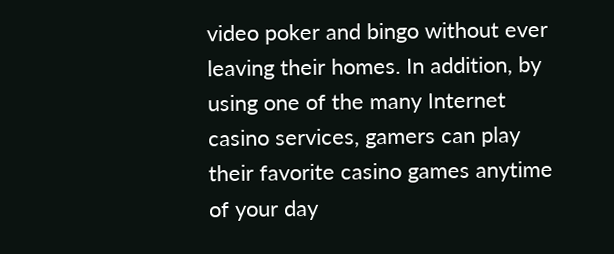video poker and bingo without ever leaving their homes. In addition, by using one of the many Internet casino services, gamers can play their favorite casino games anytime of your day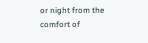or night from the comfort of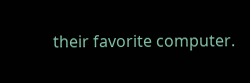their favorite computer.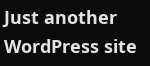Just another WordPress site